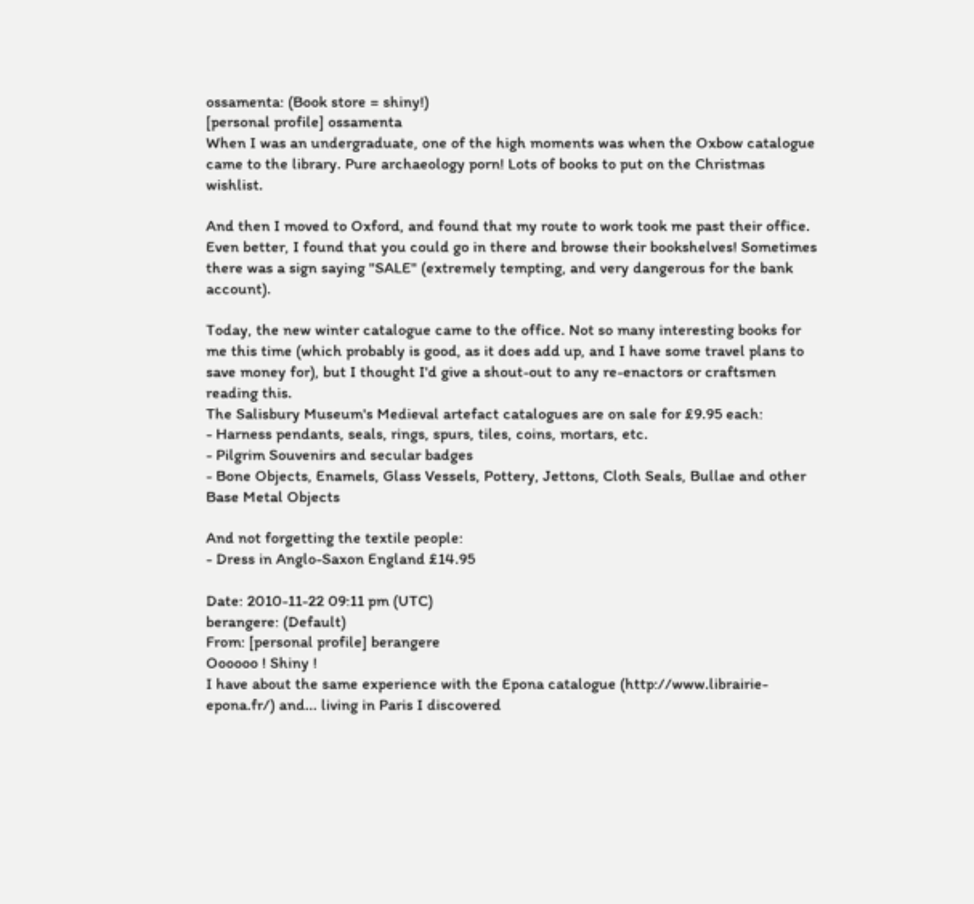ossamenta: (Book store = shiny!)
[personal profile] ossamenta
When I was an undergraduate, one of the high moments was when the Oxbow catalogue came to the library. Pure archaeology porn! Lots of books to put on the Christmas wishlist.

And then I moved to Oxford, and found that my route to work took me past their office. Even better, I found that you could go in there and browse their bookshelves! Sometimes there was a sign saying "SALE" (extremely tempting, and very dangerous for the bank account).

Today, the new winter catalogue came to the office. Not so many interesting books for me this time (which probably is good, as it does add up, and I have some travel plans to save money for), but I thought I'd give a shout-out to any re-enactors or craftsmen reading this.
The Salisbury Museum's Medieval artefact catalogues are on sale for £9.95 each:
- Harness pendants, seals, rings, spurs, tiles, coins, mortars, etc.
- Pilgrim Souvenirs and secular badges
- Bone Objects, Enamels, Glass Vessels, Pottery, Jettons, Cloth Seals, Bullae and other Base Metal Objects

And not forgetting the textile people:
- Dress in Anglo-Saxon England £14.95

Date: 2010-11-22 09:11 pm (UTC)
berangere: (Default)
From: [personal profile] berangere
Oooooo ! Shiny !
I have about the same experience with the Epona catalogue (http://www.librairie-epona.fr/) and... living in Paris I discovered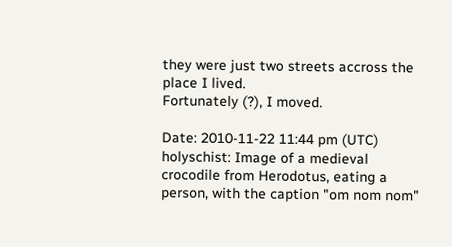they were just two streets accross the place I lived.
Fortunately (?), I moved.

Date: 2010-11-22 11:44 pm (UTC)
holyschist: Image of a medieval crocodile from Herodotus, eating a person, with the caption "om nom nom"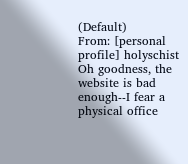(Default)
From: [personal profile] holyschist
Oh goodness, the website is bad enough--I fear a physical office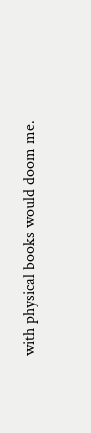with physical books would doom me.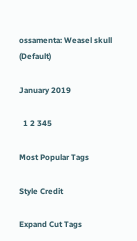ossamenta: Weasel skull (Default)

January 2019

  1 2 345

Most Popular Tags

Style Credit

Expand Cut Tags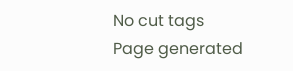No cut tags
Page generated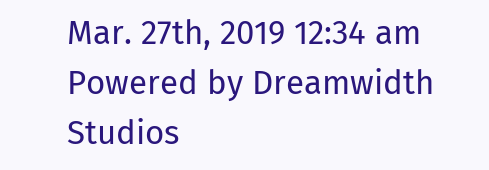Mar. 27th, 2019 12:34 am
Powered by Dreamwidth Studios